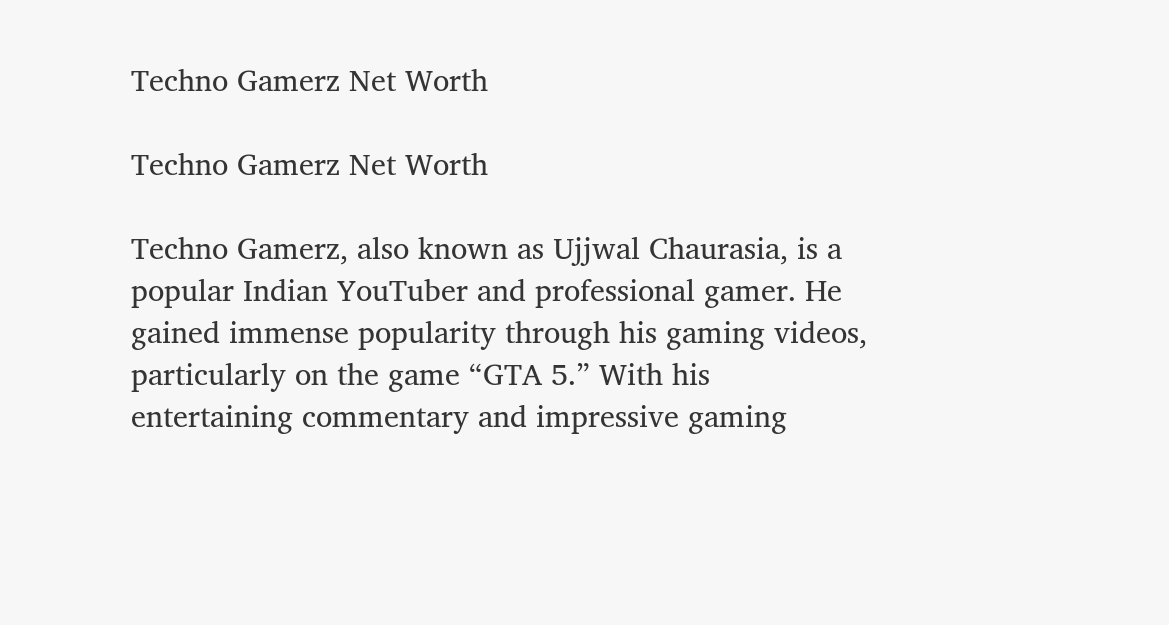Techno Gamerz Net Worth

Techno Gamerz Net Worth

Techno Gamerz, also known as Ujjwal Chaurasia, is a popular Indian YouTuber and professional gamer. He gained immense popularity through his gaming videos, particularly on the game “GTA 5.” With his entertaining commentary and impressive gaming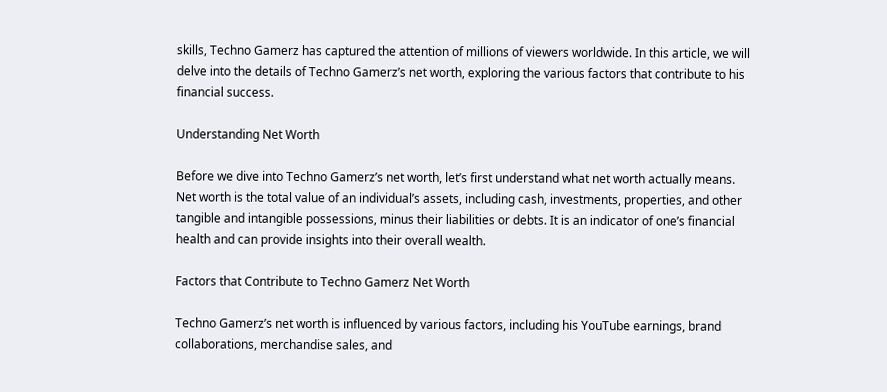skills, Techno Gamerz has captured the attention of millions of viewers worldwide. In this article, we will delve into the details of Techno Gamerz’s net worth, exploring the various factors that contribute to his financial success.

Understanding Net Worth

Before we dive into Techno Gamerz’s net worth, let’s first understand what net worth actually means. Net worth is the total value of an individual’s assets, including cash, investments, properties, and other tangible and intangible possessions, minus their liabilities or debts. It is an indicator of one’s financial health and can provide insights into their overall wealth.

Factors that Contribute to Techno Gamerz Net Worth

Techno Gamerz’s net worth is influenced by various factors, including his YouTube earnings, brand collaborations, merchandise sales, and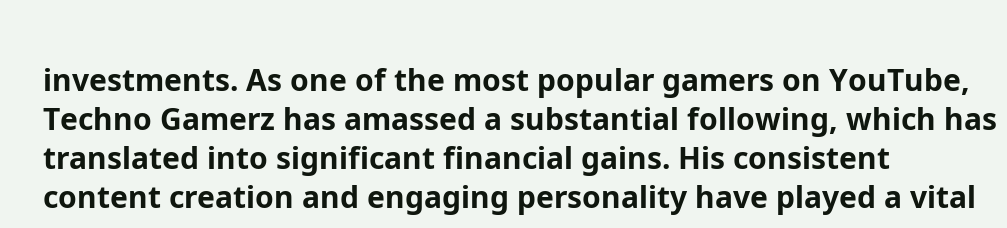investments. As one of the most popular gamers on YouTube, Techno Gamerz has amassed a substantial following, which has translated into significant financial gains. His consistent content creation and engaging personality have played a vital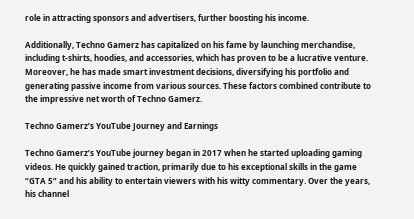role in attracting sponsors and advertisers, further boosting his income.

Additionally, Techno Gamerz has capitalized on his fame by launching merchandise, including t-shirts, hoodies, and accessories, which has proven to be a lucrative venture. Moreover, he has made smart investment decisions, diversifying his portfolio and generating passive income from various sources. These factors combined contribute to the impressive net worth of Techno Gamerz.

Techno Gamerz’s YouTube Journey and Earnings

Techno Gamerz’s YouTube journey began in 2017 when he started uploading gaming videos. He quickly gained traction, primarily due to his exceptional skills in the game “GTA 5” and his ability to entertain viewers with his witty commentary. Over the years, his channel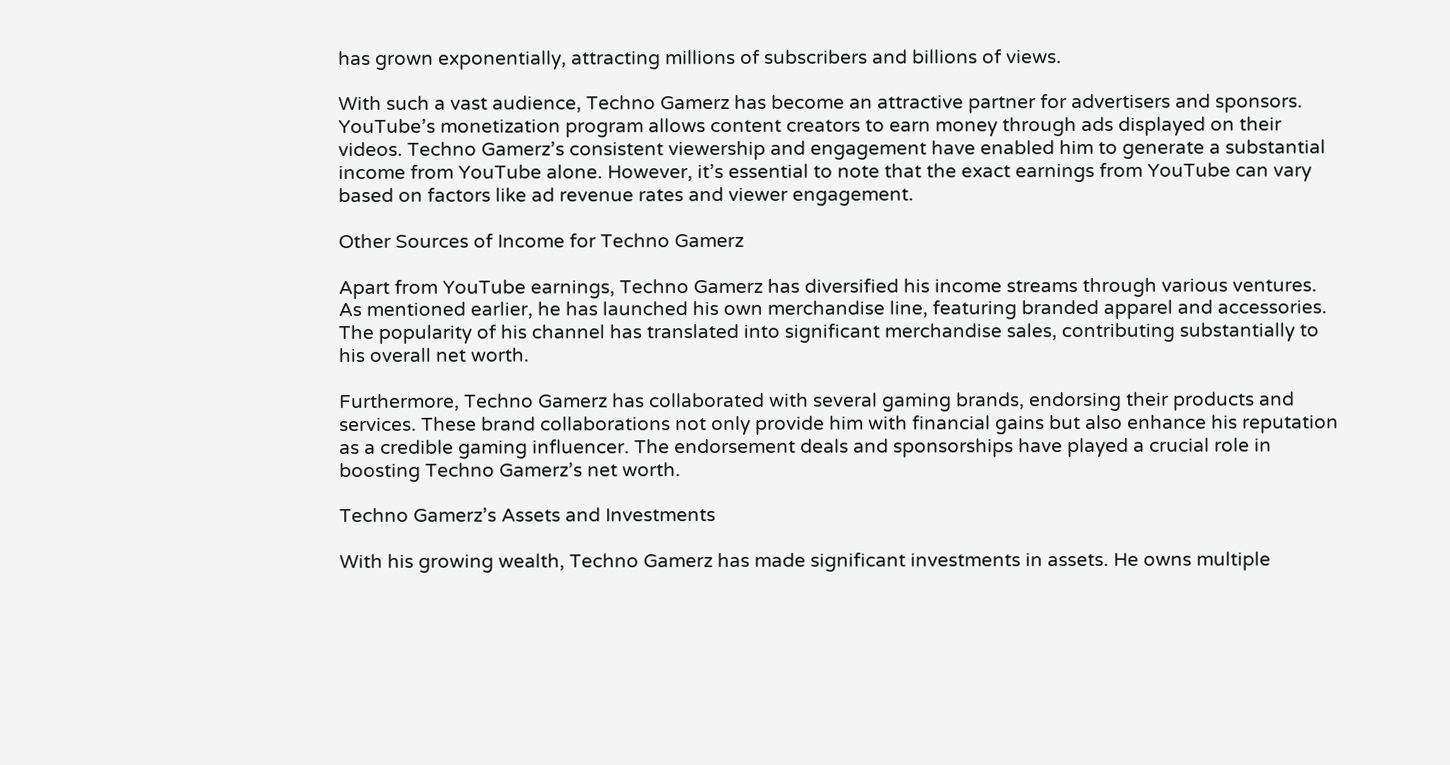has grown exponentially, attracting millions of subscribers and billions of views.

With such a vast audience, Techno Gamerz has become an attractive partner for advertisers and sponsors. YouTube’s monetization program allows content creators to earn money through ads displayed on their videos. Techno Gamerz’s consistent viewership and engagement have enabled him to generate a substantial income from YouTube alone. However, it’s essential to note that the exact earnings from YouTube can vary based on factors like ad revenue rates and viewer engagement.

Other Sources of Income for Techno Gamerz

Apart from YouTube earnings, Techno Gamerz has diversified his income streams through various ventures. As mentioned earlier, he has launched his own merchandise line, featuring branded apparel and accessories. The popularity of his channel has translated into significant merchandise sales, contributing substantially to his overall net worth.

Furthermore, Techno Gamerz has collaborated with several gaming brands, endorsing their products and services. These brand collaborations not only provide him with financial gains but also enhance his reputation as a credible gaming influencer. The endorsement deals and sponsorships have played a crucial role in boosting Techno Gamerz’s net worth.

Techno Gamerz’s Assets and Investments

With his growing wealth, Techno Gamerz has made significant investments in assets. He owns multiple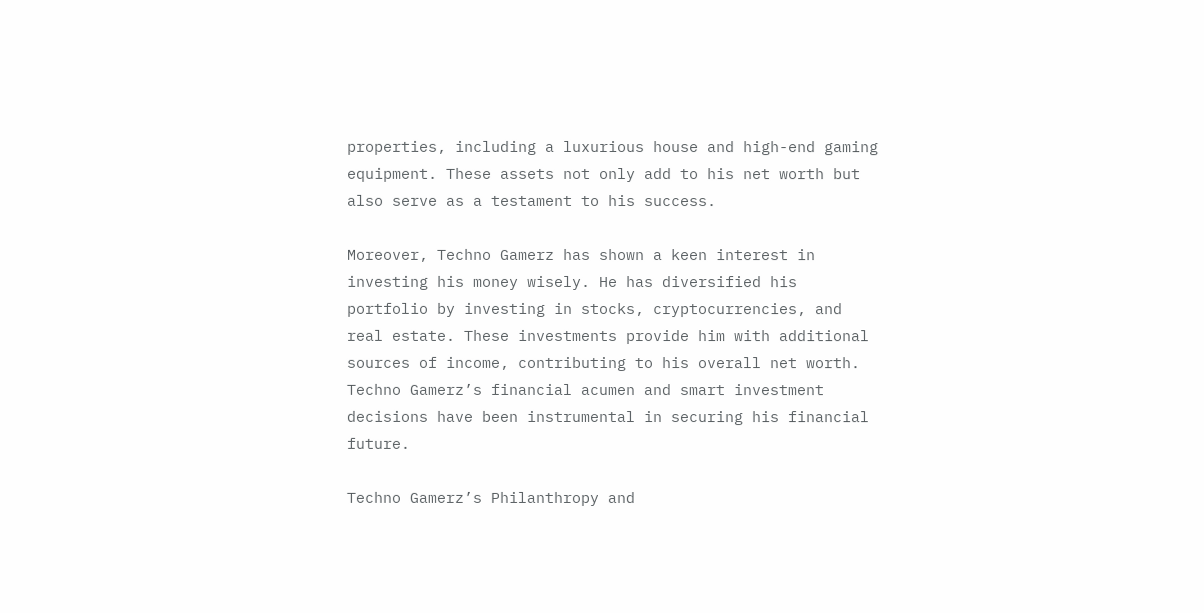properties, including a luxurious house and high-end gaming equipment. These assets not only add to his net worth but also serve as a testament to his success.

Moreover, Techno Gamerz has shown a keen interest in investing his money wisely. He has diversified his portfolio by investing in stocks, cryptocurrencies, and real estate. These investments provide him with additional sources of income, contributing to his overall net worth. Techno Gamerz’s financial acumen and smart investment decisions have been instrumental in securing his financial future.

Techno Gamerz’s Philanthropy and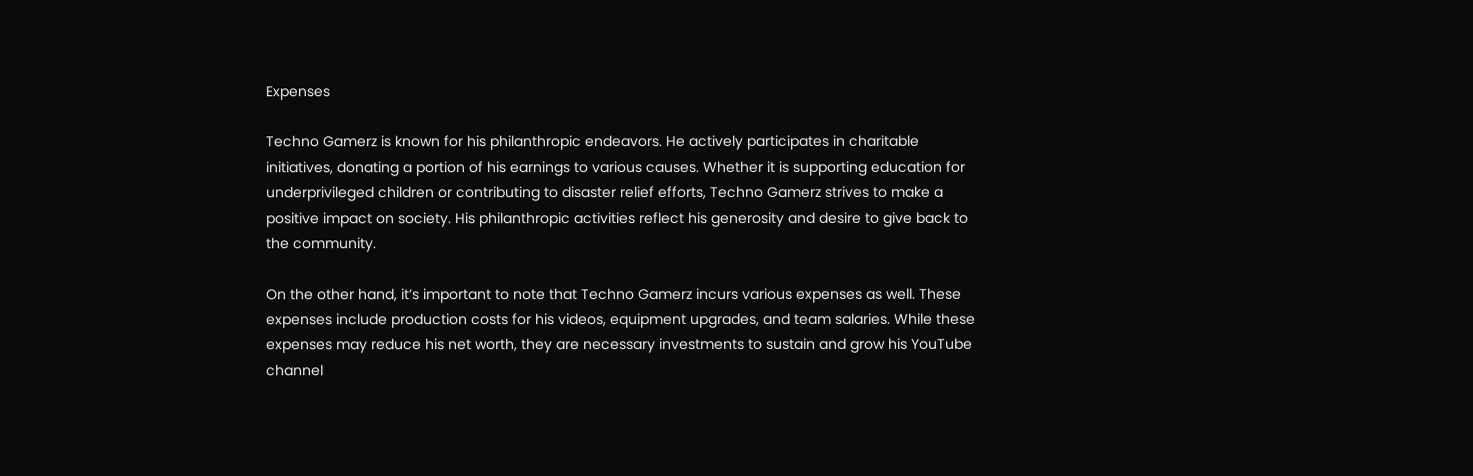Expenses

Techno Gamerz is known for his philanthropic endeavors. He actively participates in charitable initiatives, donating a portion of his earnings to various causes. Whether it is supporting education for underprivileged children or contributing to disaster relief efforts, Techno Gamerz strives to make a positive impact on society. His philanthropic activities reflect his generosity and desire to give back to the community.

On the other hand, it’s important to note that Techno Gamerz incurs various expenses as well. These expenses include production costs for his videos, equipment upgrades, and team salaries. While these expenses may reduce his net worth, they are necessary investments to sustain and grow his YouTube channel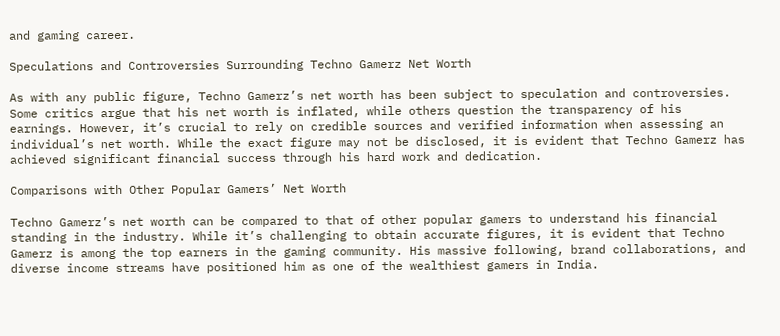and gaming career.

Speculations and Controversies Surrounding Techno Gamerz Net Worth

As with any public figure, Techno Gamerz’s net worth has been subject to speculation and controversies. Some critics argue that his net worth is inflated, while others question the transparency of his earnings. However, it’s crucial to rely on credible sources and verified information when assessing an individual’s net worth. While the exact figure may not be disclosed, it is evident that Techno Gamerz has achieved significant financial success through his hard work and dedication.

Comparisons with Other Popular Gamers’ Net Worth

Techno Gamerz’s net worth can be compared to that of other popular gamers to understand his financial standing in the industry. While it’s challenging to obtain accurate figures, it is evident that Techno Gamerz is among the top earners in the gaming community. His massive following, brand collaborations, and diverse income streams have positioned him as one of the wealthiest gamers in India.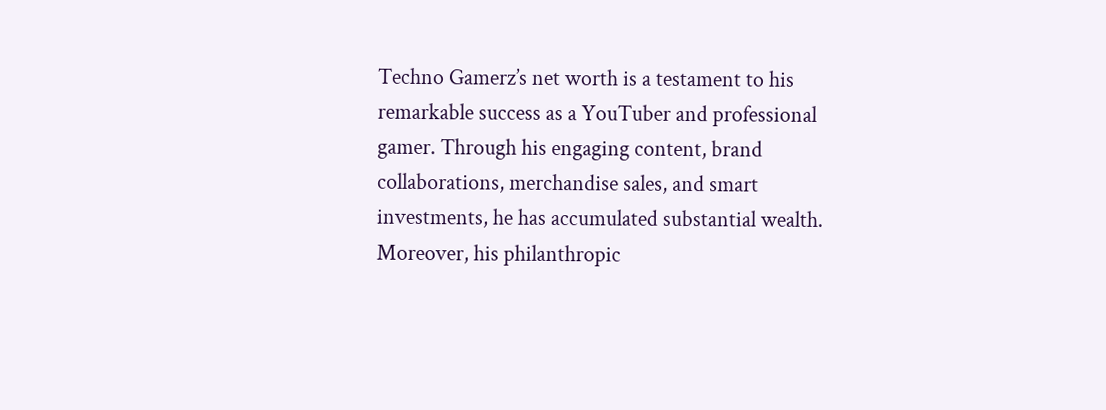Techno Gamerz’s net worth is a testament to his remarkable success as a YouTuber and professional gamer. Through his engaging content, brand collaborations, merchandise sales, and smart investments, he has accumulated substantial wealth. Moreover, his philanthropic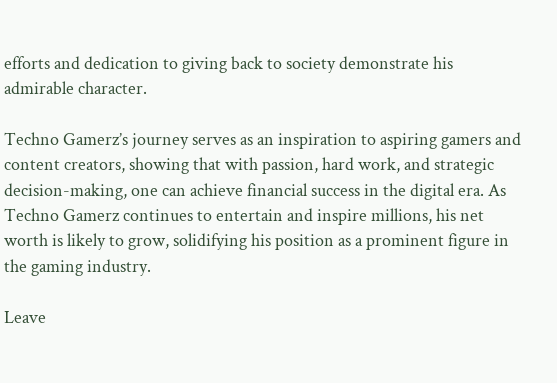efforts and dedication to giving back to society demonstrate his admirable character.

Techno Gamerz’s journey serves as an inspiration to aspiring gamers and content creators, showing that with passion, hard work, and strategic decision-making, one can achieve financial success in the digital era. As Techno Gamerz continues to entertain and inspire millions, his net worth is likely to grow, solidifying his position as a prominent figure in the gaming industry.

Leave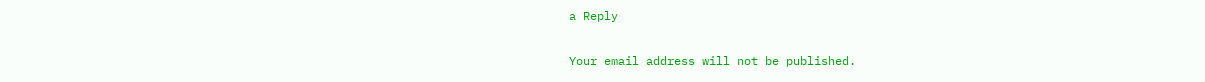a Reply

Your email address will not be published.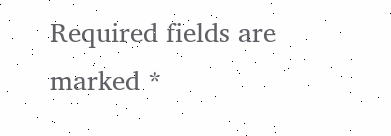Required fields are marked *